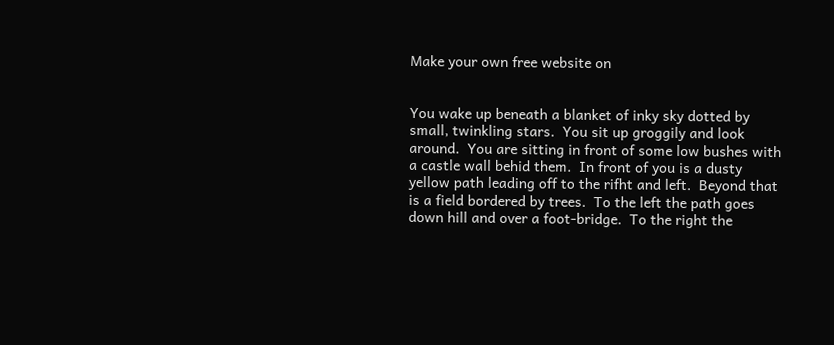Make your own free website on


You wake up beneath a blanket of inky sky dotted by small, twinkling stars.  You sit up groggily and look around.  You are sitting in front of some low bushes with a castle wall behid them.  In front of you is a dusty yellow path leading off to the rifht and left.  Beyond that is a field bordered by trees.  To the left the path goes down hill and over a foot-bridge.  To the right the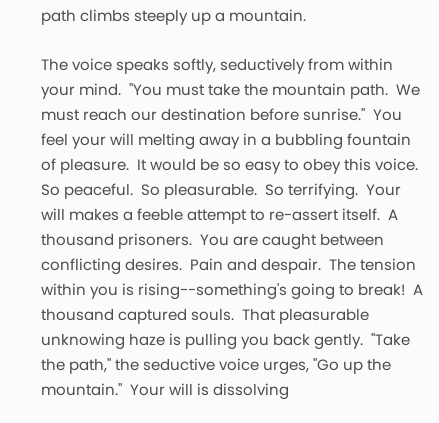path climbs steeply up a mountain.

The voice speaks softly, seductively from within your mind.  "You must take the mountain path.  We must reach our destination before sunrise."  You feel your will melting away in a bubbling fountain of pleasure.  It would be so easy to obey this voice.  So peaceful.  So pleasurable.  So terrifying.  Your will makes a feeble attempt to re-assert itself.  A thousand prisoners.  You are caught between conflicting desires.  Pain and despair.  The tension within you is rising--something's going to break!  A thousand captured souls.  That pleasurable unknowing haze is pulling you back gently.  "Take the path," the seductive voice urges, "Go up the mountain."  Your will is dissolving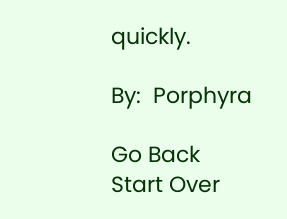quickly.

By:  Porphyra

Go Back
Start Over